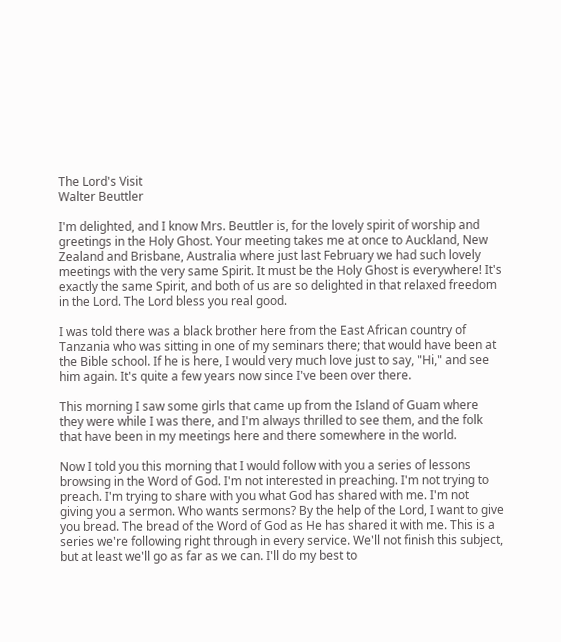The Lord's Visit
Walter Beuttler

I'm delighted, and I know Mrs. Beuttler is, for the lovely spirit of worship and greetings in the Holy Ghost. Your meeting takes me at once to Auckland, New Zealand and Brisbane, Australia where just last February we had such lovely meetings with the very same Spirit. It must be the Holy Ghost is everywhere! It's exactly the same Spirit, and both of us are so delighted in that relaxed freedom in the Lord. The Lord bless you real good.

I was told there was a black brother here from the East African country of Tanzania who was sitting in one of my seminars there; that would have been at the Bible school. If he is here, I would very much love just to say, "Hi," and see him again. It's quite a few years now since I've been over there.

This morning I saw some girls that came up from the Island of Guam where they were while I was there, and I'm always thrilled to see them, and the folk that have been in my meetings here and there somewhere in the world.

Now I told you this morning that I would follow with you a series of lessons browsing in the Word of God. I'm not interested in preaching. I'm not trying to preach. I'm trying to share with you what God has shared with me. I'm not giving you a sermon. Who wants sermons? By the help of the Lord, I want to give you bread. The bread of the Word of God as He has shared it with me. This is a series we're following right through in every service. We'll not finish this subject, but at least we'll go as far as we can. I'll do my best to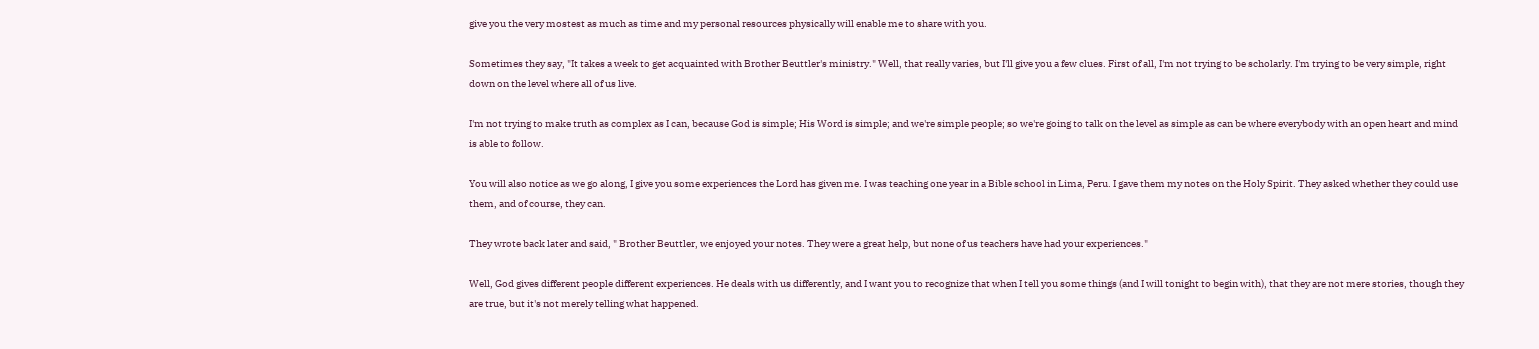give you the very mostest as much as time and my personal resources physically will enable me to share with you.

Sometimes they say, "It takes a week to get acquainted with Brother Beuttler's ministry." Well, that really varies, but I'll give you a few clues. First of all, I'm not trying to be scholarly. I'm trying to be very simple, right down on the level where all of us live.

I'm not trying to make truth as complex as I can, because God is simple; His Word is simple; and we're simple people; so we're going to talk on the level as simple as can be where everybody with an open heart and mind is able to follow.

You will also notice as we go along, I give you some experiences the Lord has given me. I was teaching one year in a Bible school in Lima, Peru. I gave them my notes on the Holy Spirit. They asked whether they could use them, and of course, they can.

They wrote back later and said, " Brother Beuttler, we enjoyed your notes. They were a great help, but none of us teachers have had your experiences."

Well, God gives different people different experiences. He deals with us differently, and I want you to recognize that when I tell you some things (and I will tonight to begin with), that they are not mere stories, though they are true, but it's not merely telling what happened.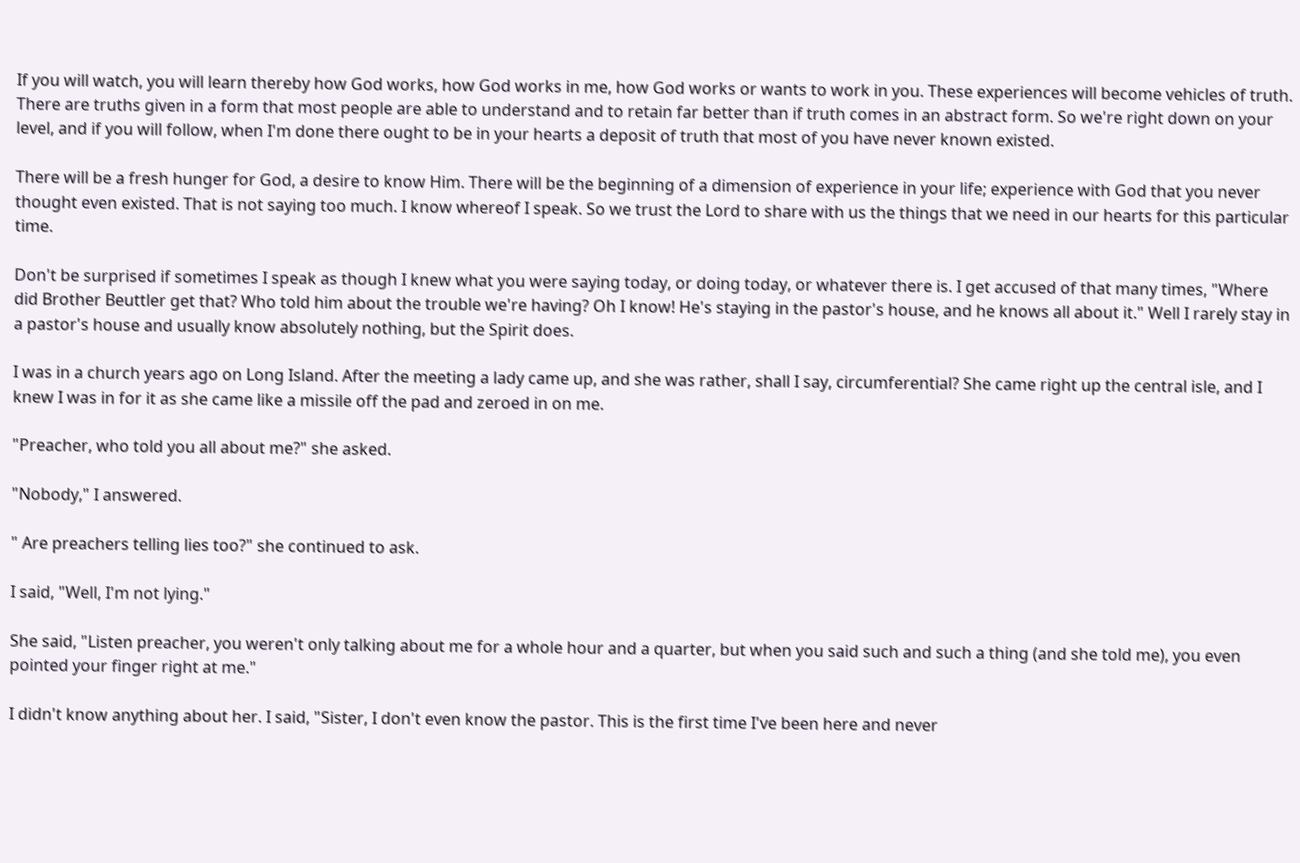If you will watch, you will learn thereby how God works, how God works in me, how God works or wants to work in you. These experiences will become vehicles of truth. There are truths given in a form that most people are able to understand and to retain far better than if truth comes in an abstract form. So we're right down on your level, and if you will follow, when I'm done there ought to be in your hearts a deposit of truth that most of you have never known existed.

There will be a fresh hunger for God, a desire to know Him. There will be the beginning of a dimension of experience in your life; experience with God that you never thought even existed. That is not saying too much. I know whereof I speak. So we trust the Lord to share with us the things that we need in our hearts for this particular time.

Don't be surprised if sometimes I speak as though I knew what you were saying today, or doing today, or whatever there is. I get accused of that many times, "Where did Brother Beuttler get that? Who told him about the trouble we're having? Oh I know! He's staying in the pastor's house, and he knows all about it." Well I rarely stay in a pastor's house and usually know absolutely nothing, but the Spirit does.

I was in a church years ago on Long Island. After the meeting a lady came up, and she was rather, shall I say, circumferential? She came right up the central isle, and I knew I was in for it as she came like a missile off the pad and zeroed in on me.

"Preacher, who told you all about me?" she asked.

"Nobody," I answered.

" Are preachers telling lies too?" she continued to ask.

I said, "Well, I'm not lying."

She said, "Listen preacher, you weren't only talking about me for a whole hour and a quarter, but when you said such and such a thing (and she told me), you even pointed your finger right at me."

I didn't know anything about her. I said, "Sister, I don't even know the pastor. This is the first time I've been here and never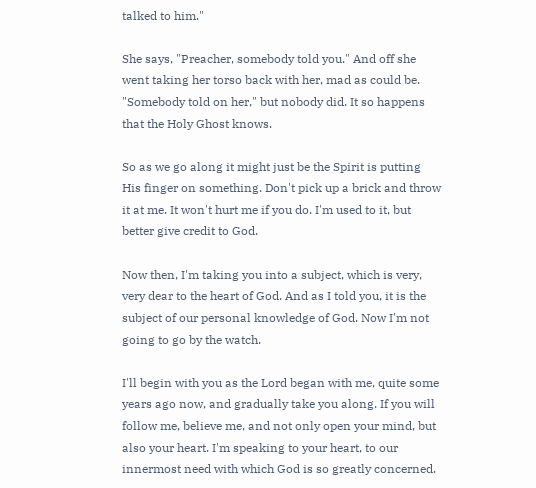talked to him."

She says, "Preacher, somebody told you." And off she went taking her torso back with her, mad as could be. "Somebody told on her," but nobody did. It so happens that the Holy Ghost knows.

So as we go along it might just be the Spirit is putting His finger on something. Don't pick up a brick and throw it at me. It won't hurt me if you do. I'm used to it, but better give credit to God.

Now then, I'm taking you into a subject, which is very, very dear to the heart of God. And as I told you, it is the subject of our personal knowledge of God. Now I'm not going to go by the watch.

I'll begin with you as the Lord began with me, quite some years ago now, and gradually take you along. If you will follow me, believe me, and not only open your mind, but also your heart. I'm speaking to your heart, to our innermost need with which God is so greatly concerned.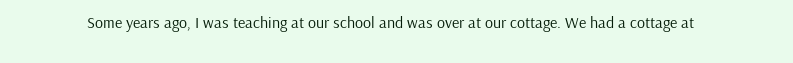Some years ago, I was teaching at our school and was over at our cottage. We had a cottage at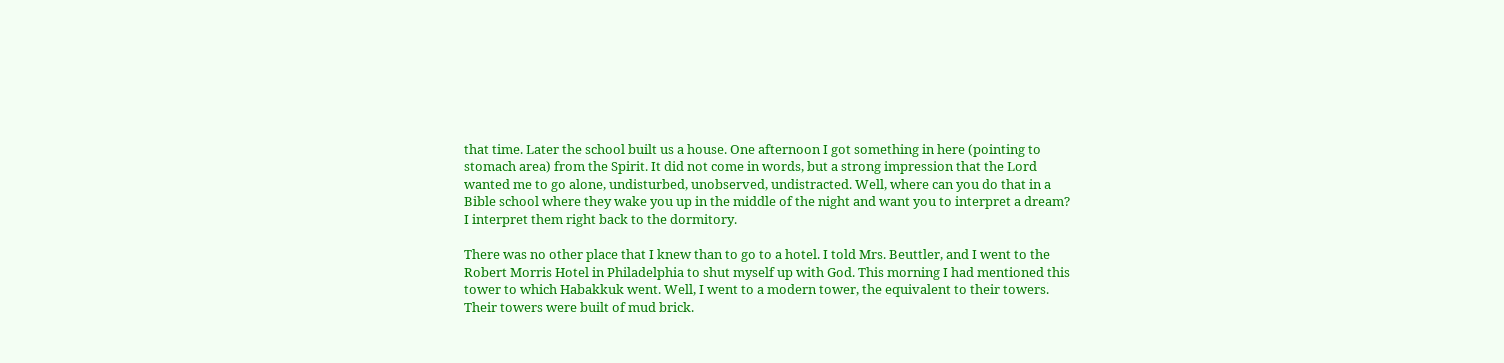that time. Later the school built us a house. One afternoon I got something in here (pointing to stomach area) from the Spirit. It did not come in words, but a strong impression that the Lord wanted me to go alone, undisturbed, unobserved, undistracted. Well, where can you do that in a Bible school where they wake you up in the middle of the night and want you to interpret a dream? I interpret them right back to the dormitory.

There was no other place that I knew than to go to a hotel. I told Mrs. Beuttler, and I went to the Robert Morris Hotel in Philadelphia to shut myself up with God. This morning I had mentioned this tower to which Habakkuk went. Well, I went to a modern tower, the equivalent to their towers. Their towers were built of mud brick.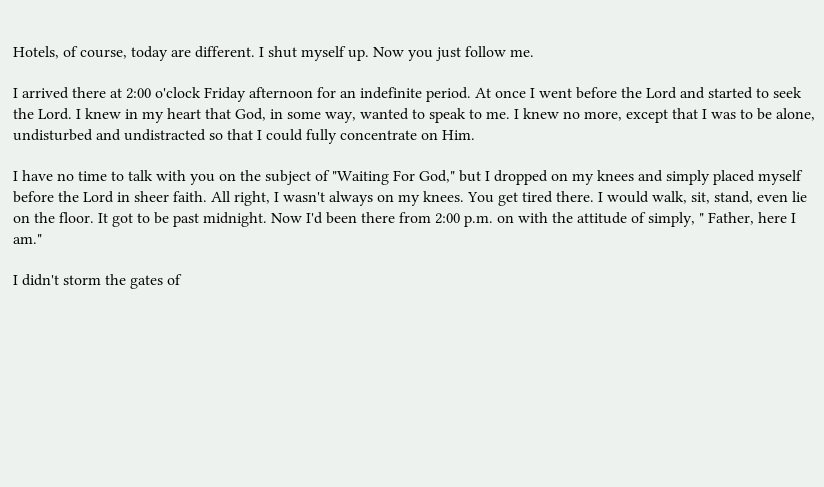Hotels, of course, today are different. I shut myself up. Now you just follow me.

I arrived there at 2:00 o'clock Friday afternoon for an indefinite period. At once I went before the Lord and started to seek the Lord. I knew in my heart that God, in some way, wanted to speak to me. I knew no more, except that I was to be alone, undisturbed and undistracted so that I could fully concentrate on Him.

I have no time to talk with you on the subject of "Waiting For God," but I dropped on my knees and simply placed myself before the Lord in sheer faith. All right, I wasn't always on my knees. You get tired there. I would walk, sit, stand, even lie on the floor. It got to be past midnight. Now I'd been there from 2:00 p.m. on with the attitude of simply, " Father, here I am."

I didn't storm the gates of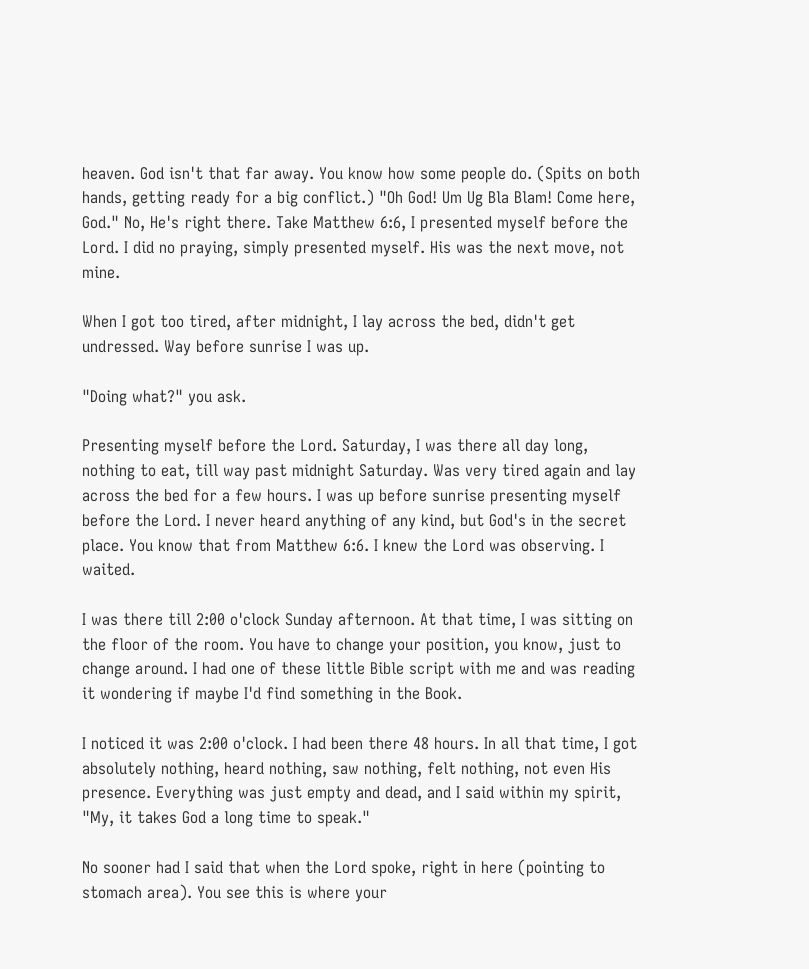heaven. God isn't that far away. You know how some people do. (Spits on both hands, getting ready for a big conflict.) "Oh God! Um Ug Bla Blam! Come here, God." No, He's right there. Take Matthew 6:6, I presented myself before the Lord. I did no praying, simply presented myself. His was the next move, not mine.

When I got too tired, after midnight, I lay across the bed, didn't get undressed. Way before sunrise I was up.

"Doing what?" you ask.

Presenting myself before the Lord. Saturday, I was there all day long, nothing to eat, till way past midnight Saturday. Was very tired again and lay across the bed for a few hours. I was up before sunrise presenting myself before the Lord. I never heard anything of any kind, but God's in the secret place. You know that from Matthew 6:6. I knew the Lord was observing. I waited.

I was there till 2:00 o'clock Sunday afternoon. At that time, I was sitting on the floor of the room. You have to change your position, you know, just to change around. I had one of these little Bible script with me and was reading it wondering if maybe I'd find something in the Book.

I noticed it was 2:00 o'clock. I had been there 48 hours. In all that time, I got absolutely nothing, heard nothing, saw nothing, felt nothing, not even His presence. Everything was just empty and dead, and I said within my spirit, "My, it takes God a long time to speak."

No sooner had I said that when the Lord spoke, right in here (pointing to stomach area). You see this is where your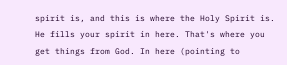spirit is, and this is where the Holy Spirit is. He fills your spirit in here. That's where you get things from God. In here (pointing to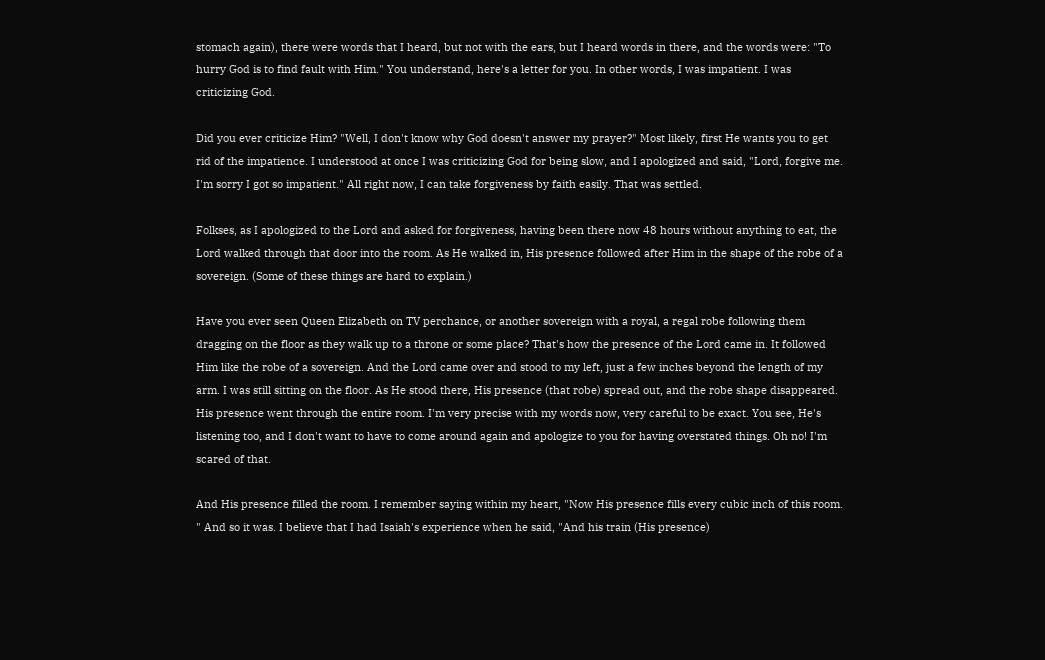stomach again), there were words that I heard, but not with the ears, but I heard words in there, and the words were: "To hurry God is to find fault with Him." You understand, here's a letter for you. In other words, I was impatient. I was criticizing God.

Did you ever criticize Him? "Well, I don't know why God doesn't answer my prayer?" Most likely, first He wants you to get rid of the impatience. I understood at once I was criticizing God for being slow, and I apologized and said, "Lord, forgive me. I'm sorry I got so impatient." All right now, I can take forgiveness by faith easily. That was settled.

Folkses, as I apologized to the Lord and asked for forgiveness, having been there now 48 hours without anything to eat, the Lord walked through that door into the room. As He walked in, His presence followed after Him in the shape of the robe of a sovereign. (Some of these things are hard to explain.)

Have you ever seen Queen Elizabeth on TV perchance, or another sovereign with a royal, a regal robe following them dragging on the floor as they walk up to a throne or some place? That's how the presence of the Lord came in. It followed Him like the robe of a sovereign. And the Lord came over and stood to my left, just a few inches beyond the length of my arm. I was still sitting on the floor. As He stood there, His presence (that robe) spread out, and the robe shape disappeared. His presence went through the entire room. I'm very precise with my words now, very careful to be exact. You see, He's listening too, and I don't want to have to come around again and apologize to you for having overstated things. Oh no! I'm scared of that.

And His presence filled the room. I remember saying within my heart, "Now His presence fills every cubic inch of this room. " And so it was. I believe that I had Isaiah's experience when he said, "And his train (His presence)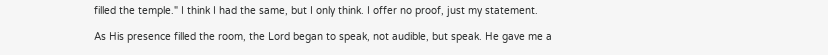filled the temple." I think I had the same, but I only think. I offer no proof, just my statement.

As His presence filled the room, the Lord began to speak, not audible, but speak. He gave me a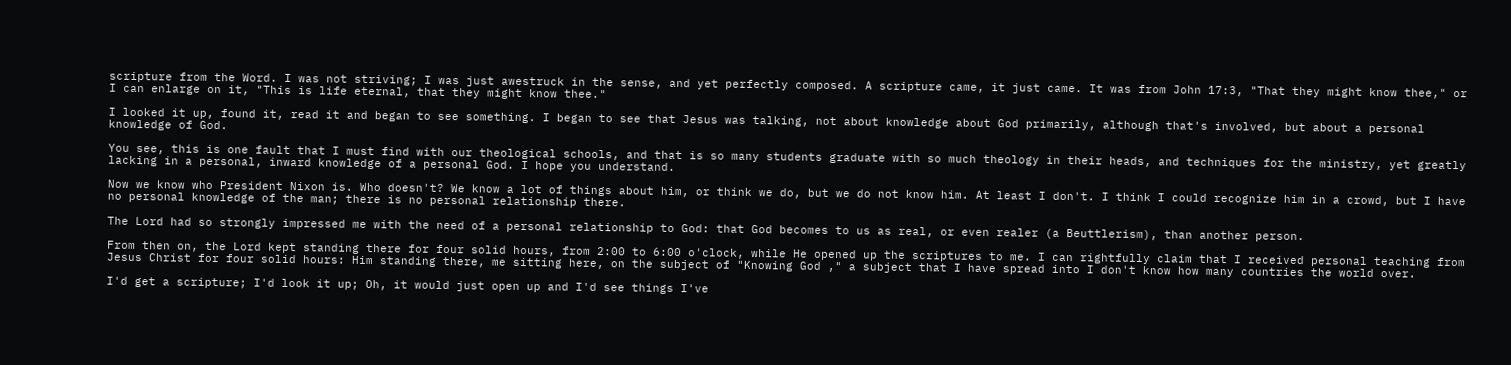scripture from the Word. I was not striving; I was just awestruck in the sense, and yet perfectly composed. A scripture came, it just came. It was from John 17:3, "That they might know thee," or I can enlarge on it, "This is life eternal, that they might know thee."

I looked it up, found it, read it and began to see something. I began to see that Jesus was talking, not about knowledge about God primarily, although that's involved, but about a personal knowledge of God.

You see, this is one fault that I must find with our theological schools, and that is so many students graduate with so much theology in their heads, and techniques for the ministry, yet greatly lacking in a personal, inward knowledge of a personal God. I hope you understand.

Now we know who President Nixon is. Who doesn't? We know a lot of things about him, or think we do, but we do not know him. At least I don't. I think I could recognize him in a crowd, but I have no personal knowledge of the man; there is no personal relationship there.

The Lord had so strongly impressed me with the need of a personal relationship to God: that God becomes to us as real, or even realer (a Beuttlerism), than another person.

From then on, the Lord kept standing there for four solid hours, from 2:00 to 6:00 o'clock, while He opened up the scriptures to me. I can rightfully claim that I received personal teaching from Jesus Christ for four solid hours: Him standing there, me sitting here, on the subject of "Knowing God ," a subject that I have spread into I don't know how many countries the world over.

I'd get a scripture; I'd look it up; Oh, it would just open up and I'd see things I've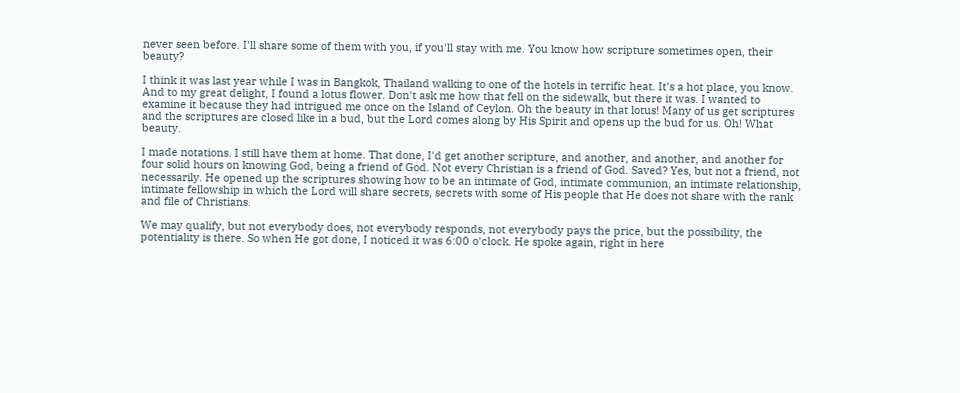never seen before. I'll share some of them with you, if you'll stay with me. You know how scripture sometimes open, their beauty?

I think it was last year while I was in Bangkok, Thailand walking to one of the hotels in terrific heat. It's a hot place, you know. And to my great delight, I found a lotus flower. Don't ask me how that fell on the sidewalk, but there it was. I wanted to examine it because they had intrigued me once on the Island of Ceylon. Oh the beauty in that lotus! Many of us get scriptures and the scriptures are closed like in a bud, but the Lord comes along by His Spirit and opens up the bud for us. Oh! What beauty.

I made notations. I still have them at home. That done, I'd get another scripture, and another, and another, and another for four solid hours on knowing God, being a friend of God. Not every Christian is a friend of God. Saved? Yes, but not a friend, not necessarily. He opened up the scriptures showing how to be an intimate of God, intimate communion, an intimate relationship, intimate fellowship in which the Lord will share secrets, secrets with some of His people that He does not share with the rank and file of Christians.

We may qualify, but not everybody does, not everybody responds, not everybody pays the price, but the possibility, the potentiality is there. So when He got done, I noticed it was 6:00 o'clock. He spoke again, right in here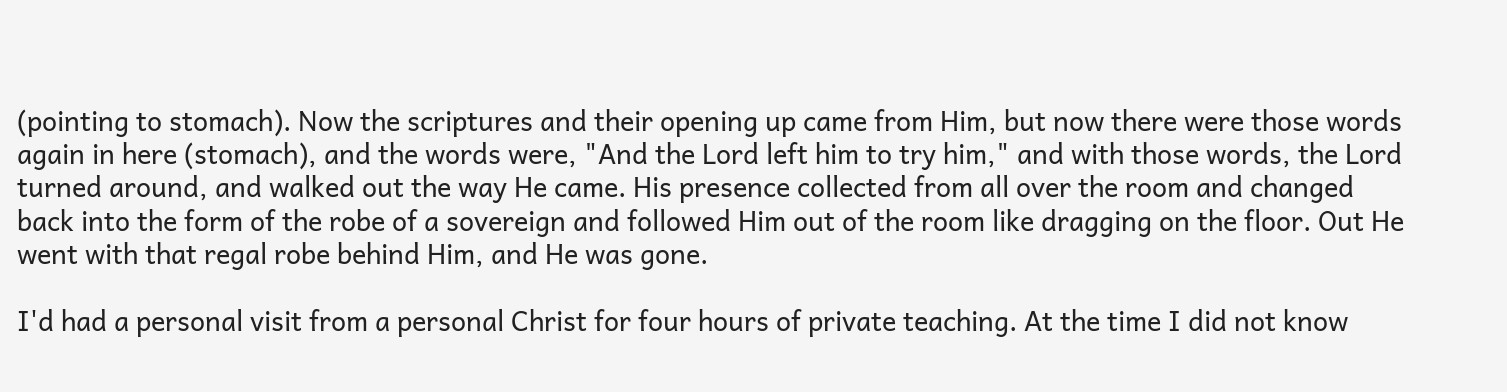(pointing to stomach). Now the scriptures and their opening up came from Him, but now there were those words again in here (stomach), and the words were, "And the Lord left him to try him," and with those words, the Lord turned around, and walked out the way He came. His presence collected from all over the room and changed back into the form of the robe of a sovereign and followed Him out of the room like dragging on the floor. Out He went with that regal robe behind Him, and He was gone.

I'd had a personal visit from a personal Christ for four hours of private teaching. At the time I did not know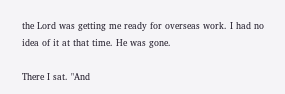the Lord was getting me ready for overseas work. I had no idea of it at that time. He was gone.

There I sat. "And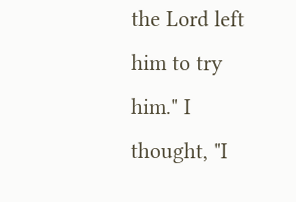the Lord left him to try him." I thought, "I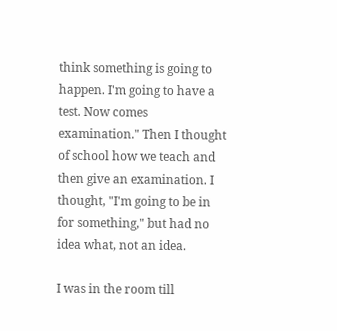think something is going to happen. I'm going to have a test. Now comes examination." Then I thought of school how we teach and then give an examination. I thought, "I'm going to be in for something," but had no idea what, not an idea.

I was in the room till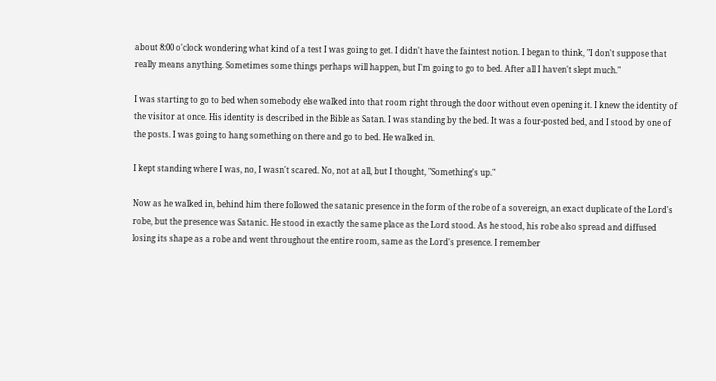about 8:00 o'clock wondering what kind of a test I was going to get. I didn't have the faintest notion. I began to think, "I don't suppose that really means anything. Sometimes some things perhaps will happen, but I'm going to go to bed. After all I haven't slept much."

I was starting to go to bed when somebody else walked into that room right through the door without even opening it. I knew the identity of the visitor at once. His identity is described in the Bible as Satan. I was standing by the bed. It was a four-posted bed, and I stood by one of the posts. I was going to hang something on there and go to bed. He walked in.

I kept standing where I was, no, I wasn't scared. No, not at all, but I thought, "Something's up."

Now as he walked in, behind him there followed the satanic presence in the form of the robe of a sovereign, an exact duplicate of the Lord's robe, but the presence was Satanic. He stood in exactly the same place as the Lord stood. As he stood, his robe also spread and diffused losing its shape as a robe and went throughout the entire room, same as the Lord's presence. I remember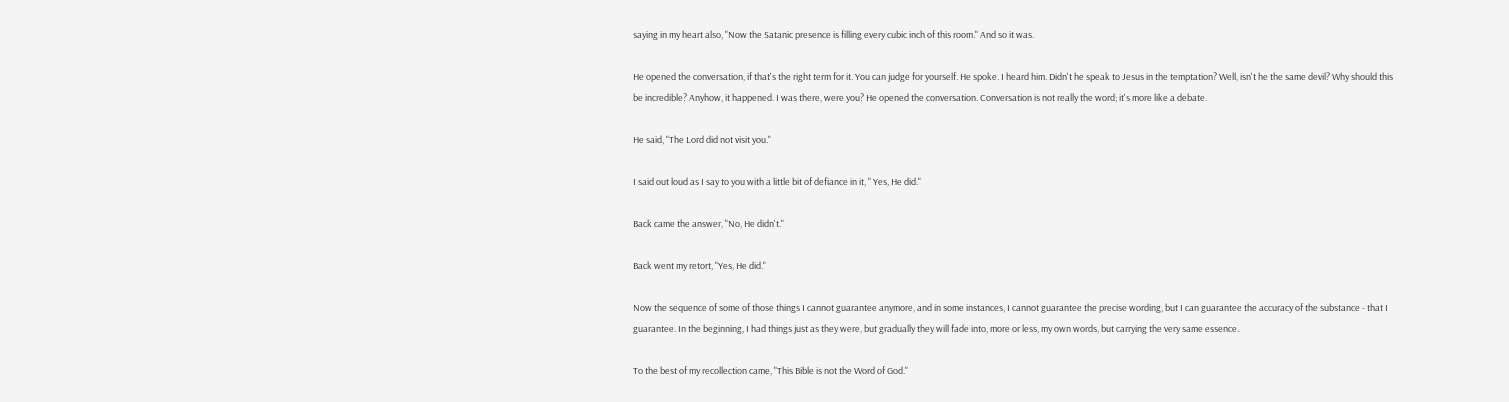saying in my heart also, "Now the Satanic presence is filling every cubic inch of this room." And so it was.

He opened the conversation, if that's the right term for it. You can judge for yourself. He spoke. I heard him. Didn't he speak to Jesus in the temptation? Well, isn't he the same devil? Why should this be incredible? Anyhow, it happened. I was there, were you? He opened the conversation. Conversation is not really the word; it's more like a debate.

He said, "The Lord did not visit you."

I said out loud as I say to you with a little bit of defiance in it, " Yes, He did."

Back came the answer, "No, He didn't."

Back went my retort, "Yes, He did."

Now the sequence of some of those things I cannot guarantee anymore, and in some instances, I cannot guarantee the precise wording, but I can guarantee the accuracy of the substance - that I guarantee. In the beginning, I had things just as they were, but gradually they will fade into, more or less, my own words, but carrying the very same essence.

To the best of my recollection came, "This Bible is not the Word of God."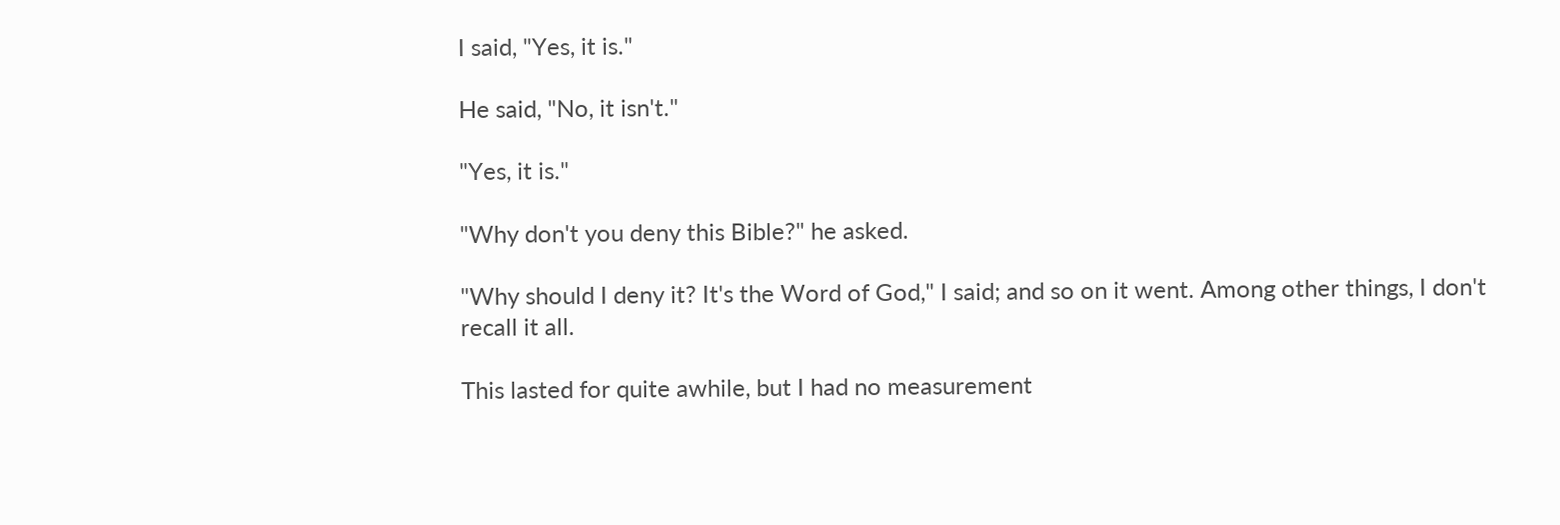I said, "Yes, it is."

He said, "No, it isn't."

"Yes, it is."

"Why don't you deny this Bible?" he asked.

"Why should I deny it? It's the Word of God," I said; and so on it went. Among other things, I don't recall it all.

This lasted for quite awhile, but I had no measurement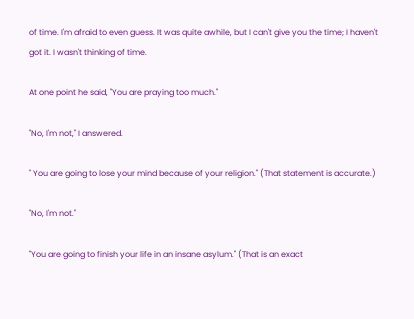of time. I'm afraid to even guess. It was quite awhile, but I can't give you the time; I haven't got it. I wasn't thinking of time.

At one point he said, "You are praying too much."

"No, I'm not," I answered.

" You are going to lose your mind because of your religion." (That statement is accurate.)

"No, I'm not."

"You are going to finish your life in an insane asylum." (That is an exact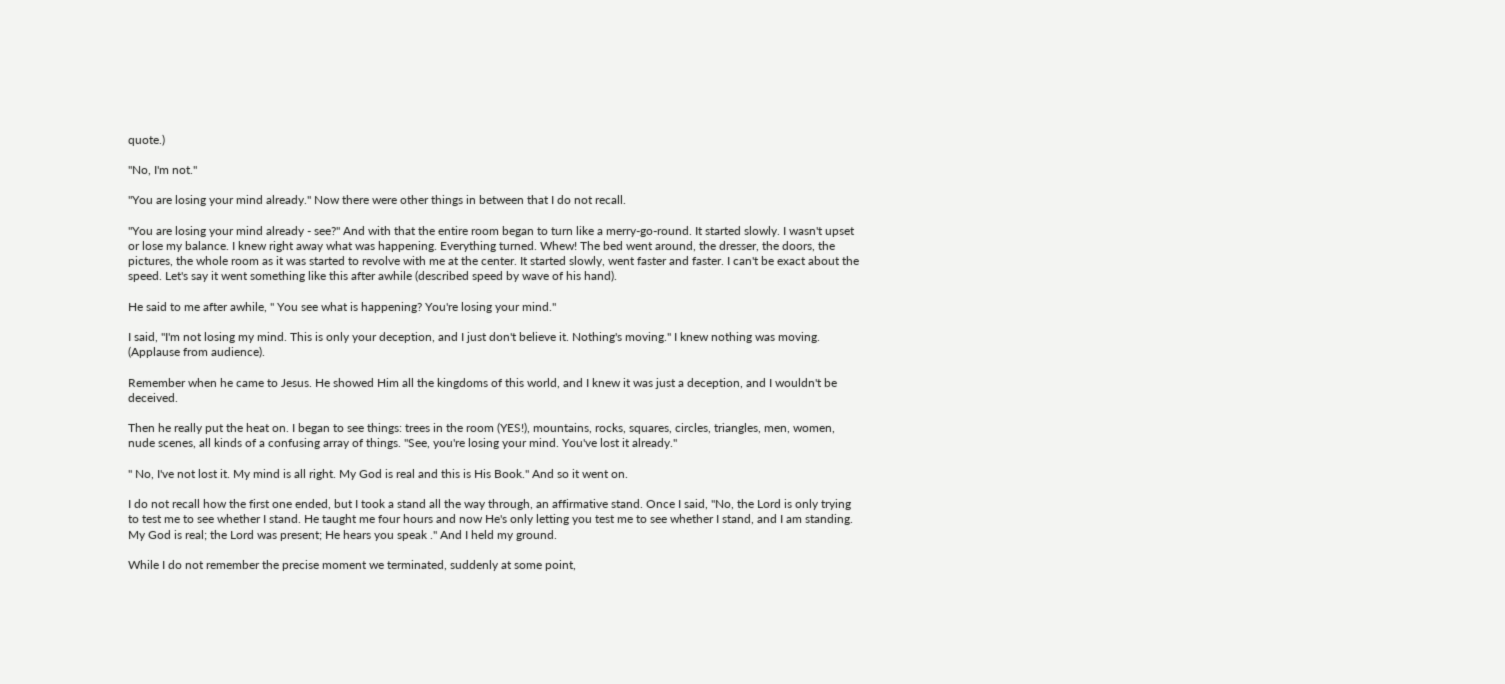quote.)

"No, I'm not."

"You are losing your mind already." Now there were other things in between that I do not recall.

"You are losing your mind already - see?" And with that the entire room began to turn like a merry-go-round. It started slowly. I wasn't upset or lose my balance. I knew right away what was happening. Everything turned. Whew! The bed went around, the dresser, the doors, the pictures, the whole room as it was started to revolve with me at the center. It started slowly, went faster and faster. I can't be exact about the speed. Let's say it went something like this after awhile (described speed by wave of his hand).

He said to me after awhile, " You see what is happening? You're losing your mind."

I said, "I'm not losing my mind. This is only your deception, and I just don't believe it. Nothing's moving." I knew nothing was moving. (Applause from audience).

Remember when he came to Jesus. He showed Him all the kingdoms of this world, and I knew it was just a deception, and I wouldn't be deceived.

Then he really put the heat on. I began to see things: trees in the room (YES!), mountains, rocks, squares, circles, triangles, men, women, nude scenes, all kinds of a confusing array of things. "See, you're losing your mind. You've lost it already."

" No, I've not lost it. My mind is all right. My God is real and this is His Book." And so it went on.

I do not recall how the first one ended, but I took a stand all the way through, an affirmative stand. Once I said, "No, the Lord is only trying to test me to see whether I stand. He taught me four hours and now He's only letting you test me to see whether I stand, and I am standing. My God is real; the Lord was present; He hears you speak ." And I held my ground.

While I do not remember the precise moment we terminated, suddenly at some point,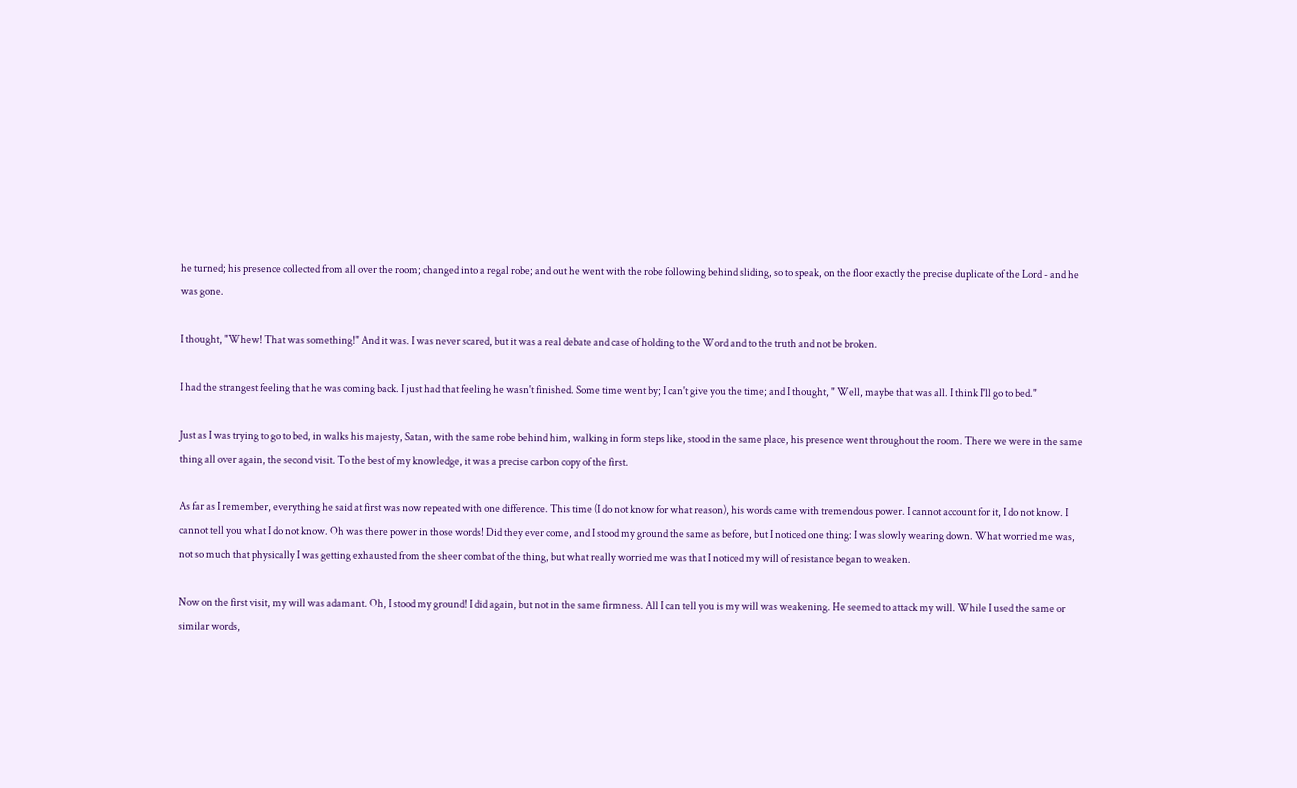he turned; his presence collected from all over the room; changed into a regal robe; and out he went with the robe following behind sliding, so to speak, on the floor exactly the precise duplicate of the Lord - and he was gone.

I thought, "Whew! That was something!" And it was. I was never scared, but it was a real debate and case of holding to the Word and to the truth and not be broken.

I had the strangest feeling that he was coming back. I just had that feeling he wasn't finished. Some time went by; I can't give you the time; and I thought, " Well, maybe that was all. I think I'll go to bed."

Just as I was trying to go to bed, in walks his majesty, Satan, with the same robe behind him, walking in form steps like, stood in the same place, his presence went throughout the room. There we were in the same thing all over again, the second visit. To the best of my knowledge, it was a precise carbon copy of the first.

As far as I remember, everything he said at first was now repeated with one difference. This time (I do not know for what reason), his words came with tremendous power. I cannot account for it, I do not know. I cannot tell you what I do not know. Oh was there power in those words! Did they ever come, and I stood my ground the same as before, but I noticed one thing: I was slowly wearing down. What worried me was, not so much that physically I was getting exhausted from the sheer combat of the thing, but what really worried me was that I noticed my will of resistance began to weaken.

Now on the first visit, my will was adamant. Oh, I stood my ground! I did again, but not in the same firmness. All I can tell you is my will was weakening. He seemed to attack my will. While I used the same or similar words,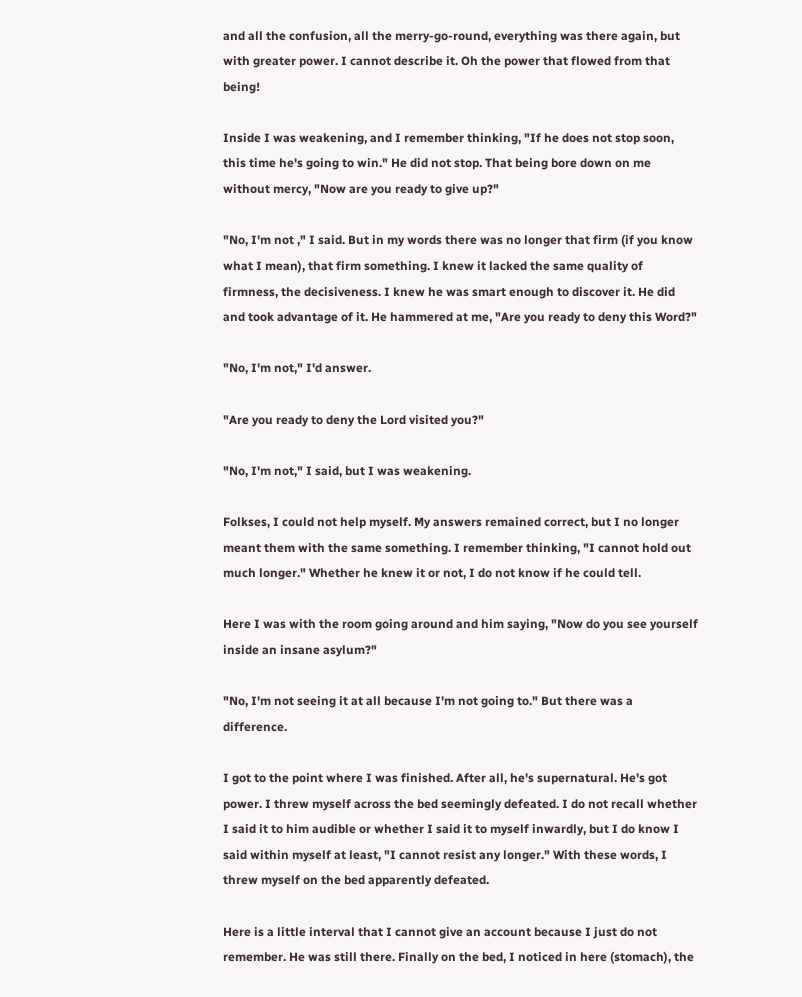and all the confusion, all the merry-go-round, everything was there again, but with greater power. I cannot describe it. Oh the power that flowed from that being!

Inside I was weakening, and I remember thinking, "If he does not stop soon, this time he's going to win." He did not stop. That being bore down on me without mercy, "Now are you ready to give up?"

"No, I'm not ," I said. But in my words there was no longer that firm (if you know what I mean), that firm something. I knew it lacked the same quality of firmness, the decisiveness. I knew he was smart enough to discover it. He did and took advantage of it. He hammered at me, "Are you ready to deny this Word?"

"No, I'm not," I'd answer.

"Are you ready to deny the Lord visited you?"

"No, I'm not," I said, but I was weakening.

Folkses, I could not help myself. My answers remained correct, but I no longer meant them with the same something. I remember thinking, "I cannot hold out much longer." Whether he knew it or not, I do not know if he could tell.

Here I was with the room going around and him saying, "Now do you see yourself inside an insane asylum?"

"No, I'm not seeing it at all because I'm not going to." But there was a difference.

I got to the point where I was finished. After all, he's supernatural. He's got power. I threw myself across the bed seemingly defeated. I do not recall whether I said it to him audible or whether I said it to myself inwardly, but I do know I said within myself at least, "I cannot resist any longer." With these words, I threw myself on the bed apparently defeated.

Here is a little interval that I cannot give an account because I just do not remember. He was still there. Finally on the bed, I noticed in here (stomach), the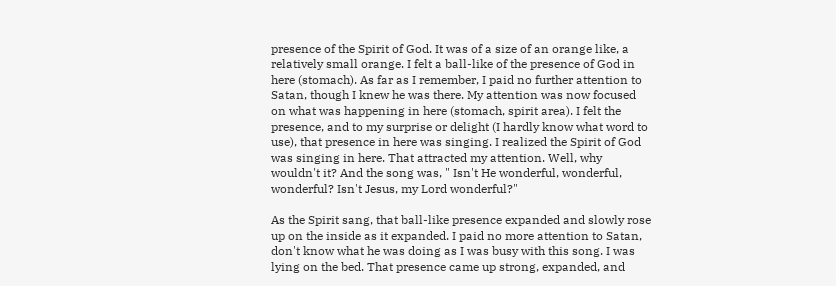presence of the Spirit of God. It was of a size of an orange like, a relatively small orange. I felt a ball-like of the presence of God in here (stomach). As far as I remember, I paid no further attention to Satan, though I knew he was there. My attention was now focused on what was happening in here (stomach, spirit area). I felt the presence, and to my surprise or delight (I hardly know what word to use), that presence in here was singing. I realized the Spirit of God was singing in here. That attracted my attention. Well, why wouldn't it? And the song was, " Isn't He wonderful, wonderful, wonderful? Isn't Jesus, my Lord wonderful?"

As the Spirit sang, that ball-like presence expanded and slowly rose up on the inside as it expanded. I paid no more attention to Satan, don't know what he was doing as I was busy with this song. I was lying on the bed. That presence came up strong, expanded, and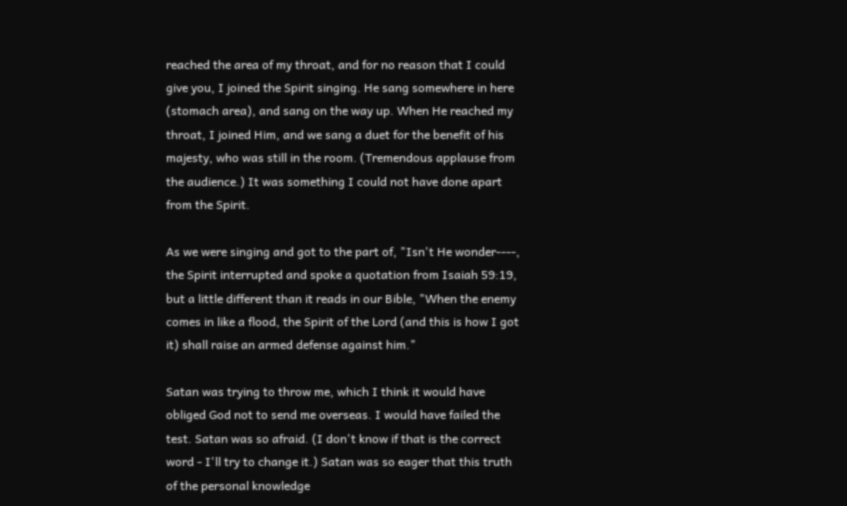reached the area of my throat, and for no reason that I could give you, I joined the Spirit singing. He sang somewhere in here (stomach area), and sang on the way up. When He reached my throat, I joined Him, and we sang a duet for the benefit of his majesty, who was still in the room. (Tremendous applause from the audience.) It was something I could not have done apart from the Spirit.

As we were singing and got to the part of, "Isn't He wonder----, the Spirit interrupted and spoke a quotation from Isaiah 59:19, but a little different than it reads in our Bible, "When the enemy comes in like a flood, the Spirit of the Lord (and this is how I got it) shall raise an armed defense against him."

Satan was trying to throw me, which I think it would have obliged God not to send me overseas. I would have failed the test. Satan was so afraid. (I don't know if that is the correct word - I'll try to change it.) Satan was so eager that this truth of the personal knowledge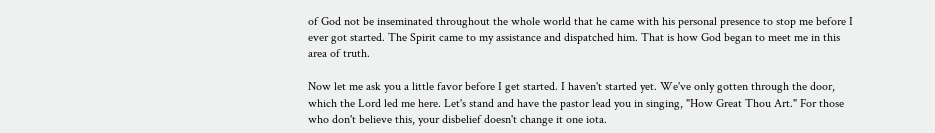of God not be inseminated throughout the whole world that he came with his personal presence to stop me before I ever got started. The Spirit came to my assistance and dispatched him. That is how God began to meet me in this area of truth.

Now let me ask you a little favor before I get started. I haven't started yet. We've only gotten through the door, which the Lord led me here. Let's stand and have the pastor lead you in singing, "How Great Thou Art." For those who don't believe this, your disbelief doesn't change it one iota.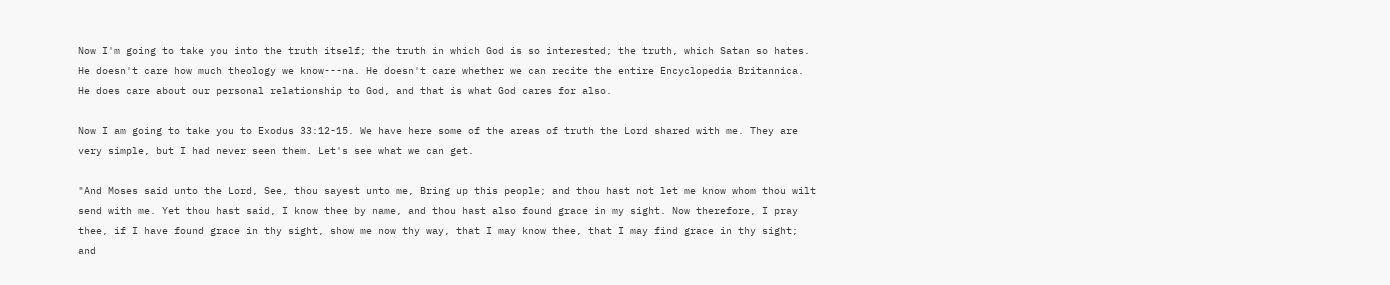Now I'm going to take you into the truth itself; the truth in which God is so interested; the truth, which Satan so hates. He doesn't care how much theology we know---na. He doesn't care whether we can recite the entire Encyclopedia Britannica. He does care about our personal relationship to God, and that is what God cares for also.

Now I am going to take you to Exodus 33:12-15. We have here some of the areas of truth the Lord shared with me. They are very simple, but I had never seen them. Let's see what we can get.

"And Moses said unto the Lord, See, thou sayest unto me, Bring up this people; and thou hast not let me know whom thou wilt send with me. Yet thou hast said, I know thee by name, and thou hast also found grace in my sight. Now therefore, I pray thee, if I have found grace in thy sight, show me now thy way, that I may know thee, that I may find grace in thy sight; and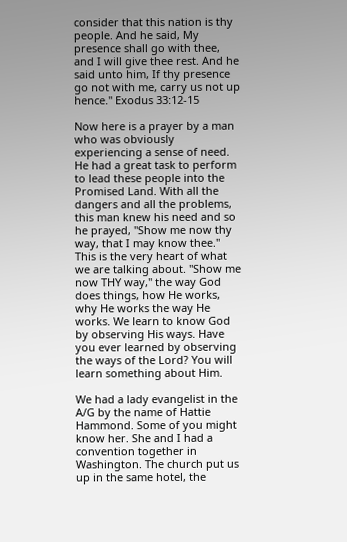consider that this nation is thy people. And he said, My presence shall go with thee, and I will give thee rest. And he said unto him, If thy presence go not with me, carry us not up hence." Exodus 33:12-15

Now here is a prayer by a man who was obviously experiencing a sense of need. He had a great task to perform to lead these people into the Promised Land. With all the dangers and all the problems, this man knew his need and so he prayed, "Show me now thy way, that I may know thee." This is the very heart of what we are talking about. "Show me now THY way," the way God does things, how He works, why He works the way He works. We learn to know God by observing His ways. Have you ever learned by observing the ways of the Lord? You will learn something about Him.

We had a lady evangelist in the A/G by the name of Hattie Hammond. Some of you might know her. She and I had a convention together in Washington. The church put us up in the same hotel, the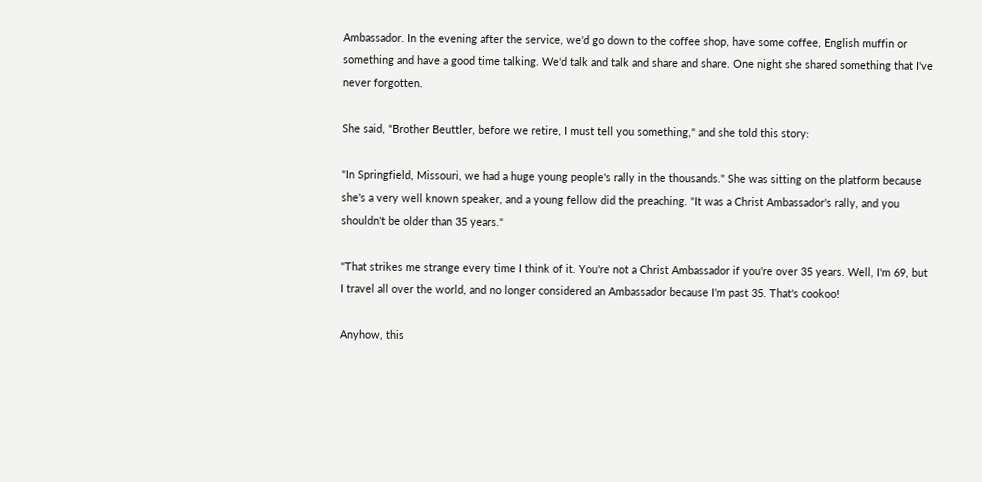Ambassador. In the evening after the service, we'd go down to the coffee shop, have some coffee, English muffin or something and have a good time talking. We'd talk and talk and share and share. One night she shared something that I've never forgotten.

She said, "Brother Beuttler, before we retire, I must tell you something," and she told this story:

"In Springfield, Missouri, we had a huge young people's rally in the thousands." She was sitting on the platform because she's a very well known speaker, and a young fellow did the preaching. "It was a Christ Ambassador's rally, and you shouldn't be older than 35 years."

"That strikes me strange every time I think of it. You're not a Christ Ambassador if you're over 35 years. Well, I'm 69, but I travel all over the world, and no longer considered an Ambassador because I'm past 35. That's cookoo!

Anyhow, this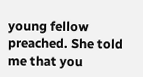young fellow preached. She told me that you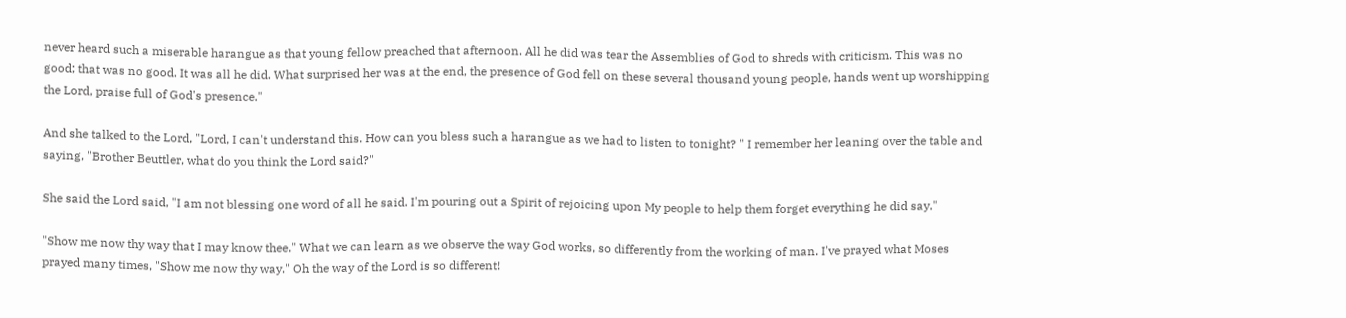never heard such a miserable harangue as that young fellow preached that afternoon. All he did was tear the Assemblies of God to shreds with criticism. This was no good; that was no good. It was all he did. What surprised her was at the end, the presence of God fell on these several thousand young people, hands went up worshipping the Lord, praise full of God's presence."

And she talked to the Lord, "Lord, I can't understand this. How can you bless such a harangue as we had to listen to tonight? " I remember her leaning over the table and saying, "Brother Beuttler, what do you think the Lord said?"

She said the Lord said, "I am not blessing one word of all he said. I'm pouring out a Spirit of rejoicing upon My people to help them forget everything he did say."

"Show me now thy way that I may know thee." What we can learn as we observe the way God works, so differently from the working of man. I've prayed what Moses prayed many times, "Show me now thy way." Oh the way of the Lord is so different!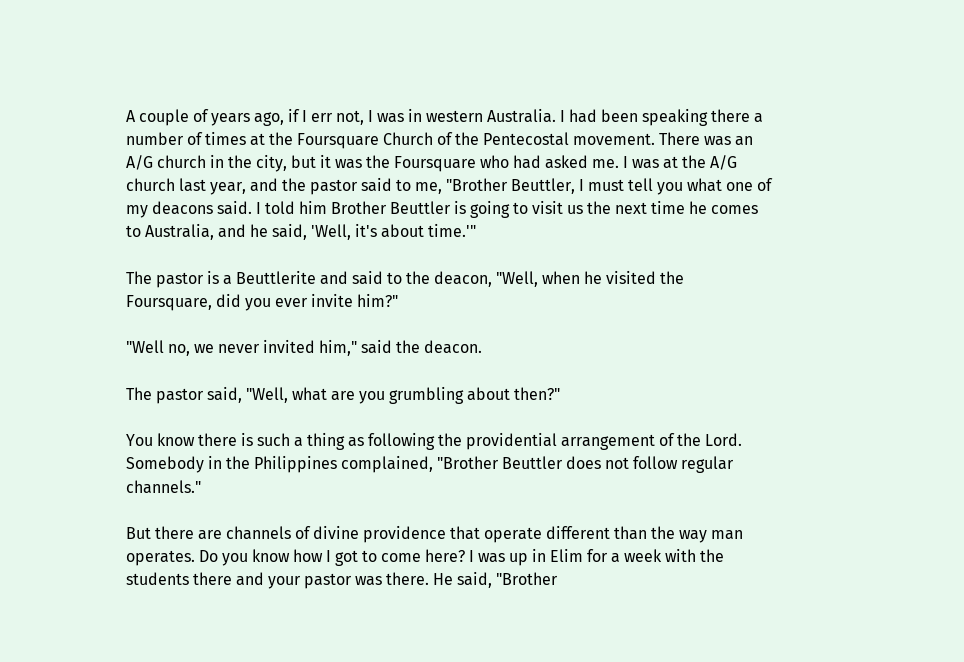A couple of years ago, if I err not, I was in western Australia. I had been speaking there a number of times at the Foursquare Church of the Pentecostal movement. There was an A/G church in the city, but it was the Foursquare who had asked me. I was at the A/G church last year, and the pastor said to me, "Brother Beuttler, I must tell you what one of my deacons said. I told him Brother Beuttler is going to visit us the next time he comes to Australia, and he said, 'Well, it's about time.'"

The pastor is a Beuttlerite and said to the deacon, "Well, when he visited the Foursquare, did you ever invite him?"

"Well no, we never invited him," said the deacon.

The pastor said, "Well, what are you grumbling about then?"

You know there is such a thing as following the providential arrangement of the Lord. Somebody in the Philippines complained, "Brother Beuttler does not follow regular channels."

But there are channels of divine providence that operate different than the way man operates. Do you know how I got to come here? I was up in Elim for a week with the students there and your pastor was there. He said, "Brother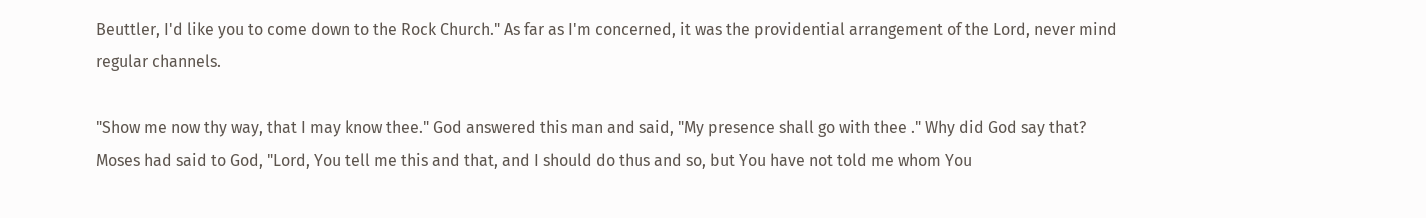Beuttler, I'd like you to come down to the Rock Church." As far as I'm concerned, it was the providential arrangement of the Lord, never mind regular channels.

"Show me now thy way, that I may know thee." God answered this man and said, "My presence shall go with thee ." Why did God say that? Moses had said to God, "Lord, You tell me this and that, and I should do thus and so, but You have not told me whom You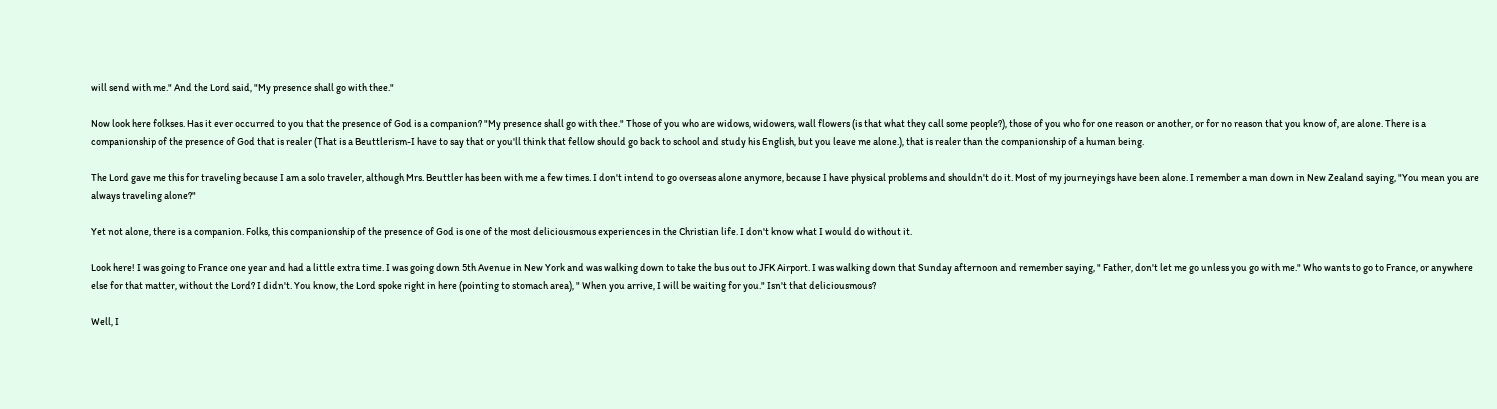will send with me." And the Lord said, "My presence shall go with thee."

Now look here folkses. Has it ever occurred to you that the presence of God is a companion? "My presence shall go with thee." Those of you who are widows, widowers, wall flowers (is that what they call some people?), those of you who for one reason or another, or for no reason that you know of, are alone. There is a companionship of the presence of God that is realer (That is a Beuttlerism-I have to say that or you'll think that fellow should go back to school and study his English, but you leave me alone.), that is realer than the companionship of a human being.

The Lord gave me this for traveling because I am a solo traveler, although Mrs. Beuttler has been with me a few times. I don't intend to go overseas alone anymore, because I have physical problems and shouldn't do it. Most of my journeyings have been alone. I remember a man down in New Zealand saying, "You mean you are always traveling alone?"

Yet not alone, there is a companion. Folks, this companionship of the presence of God is one of the most deliciousmous experiences in the Christian life. I don't know what I would do without it.

Look here! I was going to France one year and had a little extra time. I was going down 5th Avenue in New York and was walking down to take the bus out to JFK Airport. I was walking down that Sunday afternoon and remember saying, " Father, don't let me go unless you go with me." Who wants to go to France, or anywhere else for that matter, without the Lord? I didn't. You know, the Lord spoke right in here (pointing to stomach area), " When you arrive, I will be waiting for you." Isn't that deliciousmous?

Well, I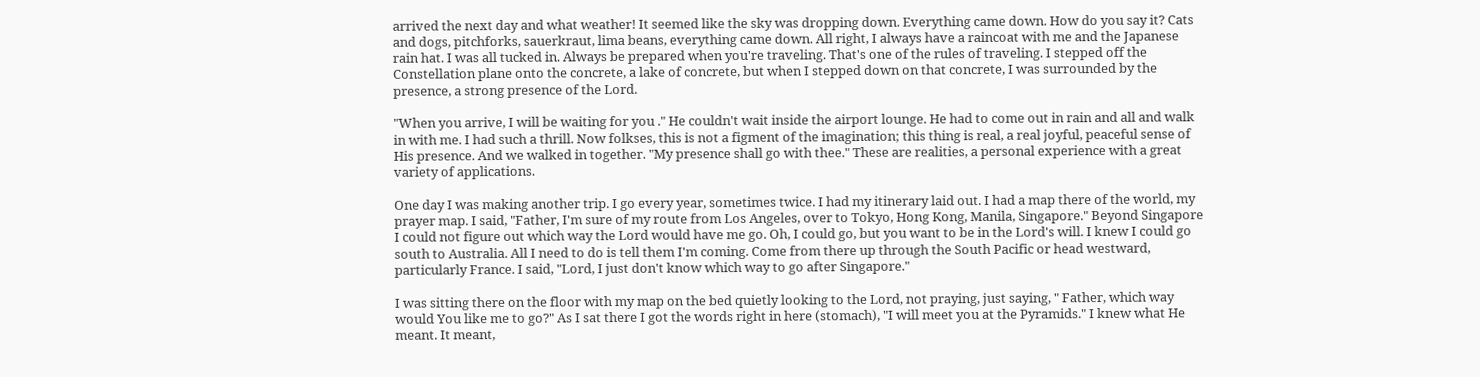arrived the next day and what weather! It seemed like the sky was dropping down. Everything came down. How do you say it? Cats and dogs, pitchforks, sauerkraut, lima beans, everything came down. All right, I always have a raincoat with me and the Japanese rain hat. I was all tucked in. Always be prepared when you're traveling. That's one of the rules of traveling. I stepped off the Constellation plane onto the concrete, a lake of concrete, but when I stepped down on that concrete, I was surrounded by the presence, a strong presence of the Lord.

"When you arrive, I will be waiting for you ." He couldn't wait inside the airport lounge. He had to come out in rain and all and walk in with me. I had such a thrill. Now folkses, this is not a figment of the imagination; this thing is real, a real joyful, peaceful sense of His presence. And we walked in together. "My presence shall go with thee." These are realities, a personal experience with a great variety of applications.

One day I was making another trip. I go every year, sometimes twice. I had my itinerary laid out. I had a map there of the world, my prayer map. I said, "Father, I'm sure of my route from Los Angeles, over to Tokyo, Hong Kong, Manila, Singapore." Beyond Singapore I could not figure out which way the Lord would have me go. Oh, I could go, but you want to be in the Lord's will. I knew I could go south to Australia. All I need to do is tell them I'm coming. Come from there up through the South Pacific or head westward, particularly France. I said, "Lord, I just don't know which way to go after Singapore."

I was sitting there on the floor with my map on the bed quietly looking to the Lord, not praying, just saying, " Father, which way would You like me to go?" As I sat there I got the words right in here (stomach), "I will meet you at the Pyramids." I knew what He meant. It meant,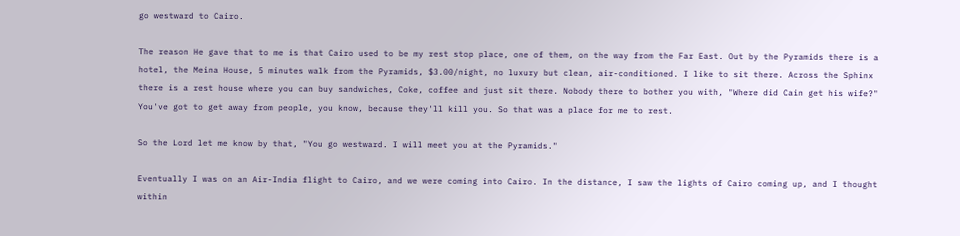go westward to Cairo.

The reason He gave that to me is that Cairo used to be my rest stop place, one of them, on the way from the Far East. Out by the Pyramids there is a hotel, the Meina House, 5 minutes walk from the Pyramids, $3.00/night, no luxury but clean, air-conditioned. I like to sit there. Across the Sphinx there is a rest house where you can buy sandwiches, Coke, coffee and just sit there. Nobody there to bother you with, "Where did Cain get his wife?" You've got to get away from people, you know, because they'll kill you. So that was a place for me to rest.

So the Lord let me know by that, "You go westward. I will meet you at the Pyramids."

Eventually I was on an Air-India flight to Cairo, and we were coming into Cairo. In the distance, I saw the lights of Cairo coming up, and I thought within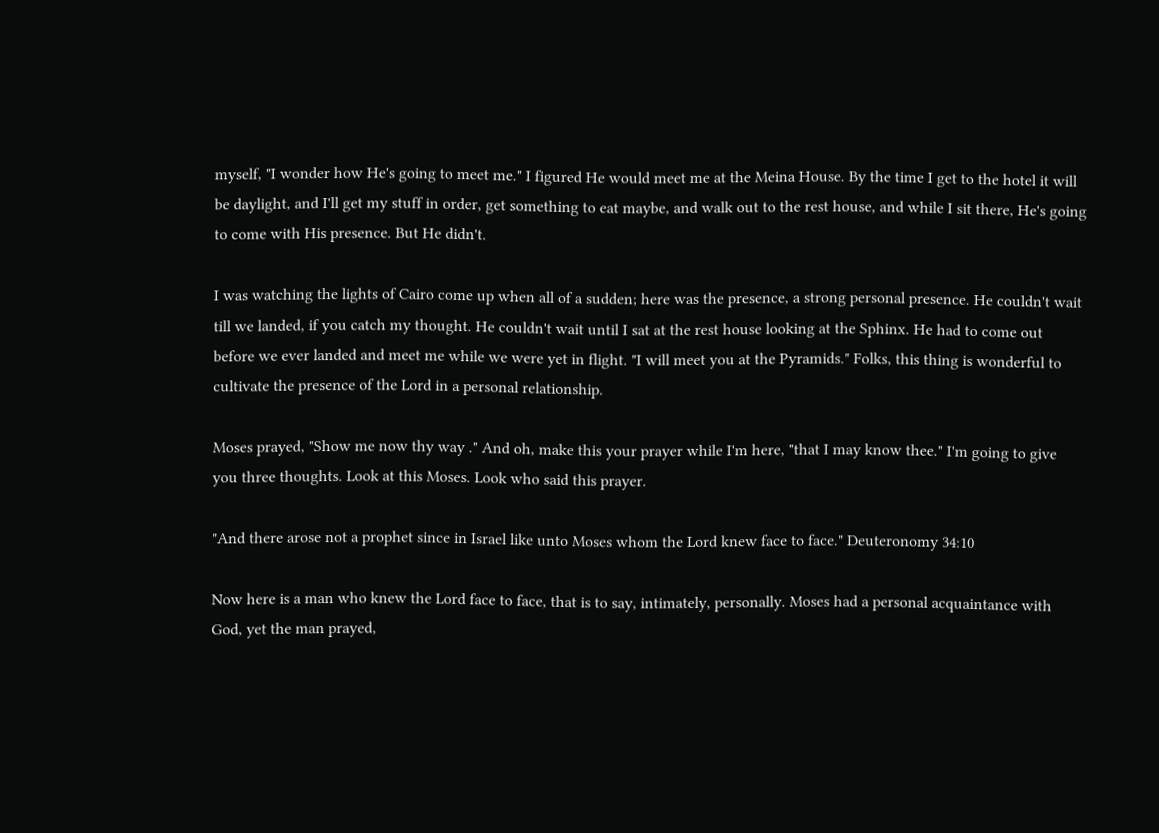myself, "I wonder how He's going to meet me." I figured He would meet me at the Meina House. By the time I get to the hotel it will be daylight, and I'll get my stuff in order, get something to eat maybe, and walk out to the rest house, and while I sit there, He's going to come with His presence. But He didn't.

I was watching the lights of Cairo come up when all of a sudden; here was the presence, a strong personal presence. He couldn't wait till we landed, if you catch my thought. He couldn't wait until I sat at the rest house looking at the Sphinx. He had to come out before we ever landed and meet me while we were yet in flight. "I will meet you at the Pyramids." Folks, this thing is wonderful to cultivate the presence of the Lord in a personal relationship.

Moses prayed, "Show me now thy way ." And oh, make this your prayer while I'm here, "that I may know thee." I'm going to give you three thoughts. Look at this Moses. Look who said this prayer.

"And there arose not a prophet since in Israel like unto Moses whom the Lord knew face to face." Deuteronomy 34:10

Now here is a man who knew the Lord face to face, that is to say, intimately, personally. Moses had a personal acquaintance with God, yet the man prayed,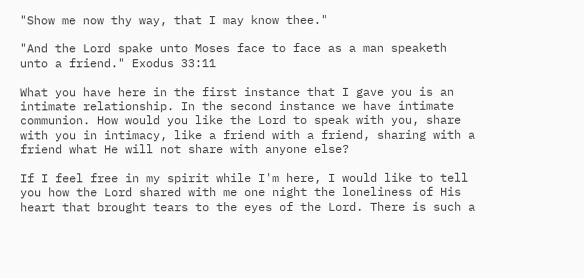"Show me now thy way, that I may know thee."

"And the Lord spake unto Moses face to face as a man speaketh unto a friend." Exodus 33:11

What you have here in the first instance that I gave you is an intimate relationship. In the second instance we have intimate communion. How would you like the Lord to speak with you, share with you in intimacy, like a friend with a friend, sharing with a friend what He will not share with anyone else?

If I feel free in my spirit while I'm here, I would like to tell you how the Lord shared with me one night the loneliness of His heart that brought tears to the eyes of the Lord. There is such a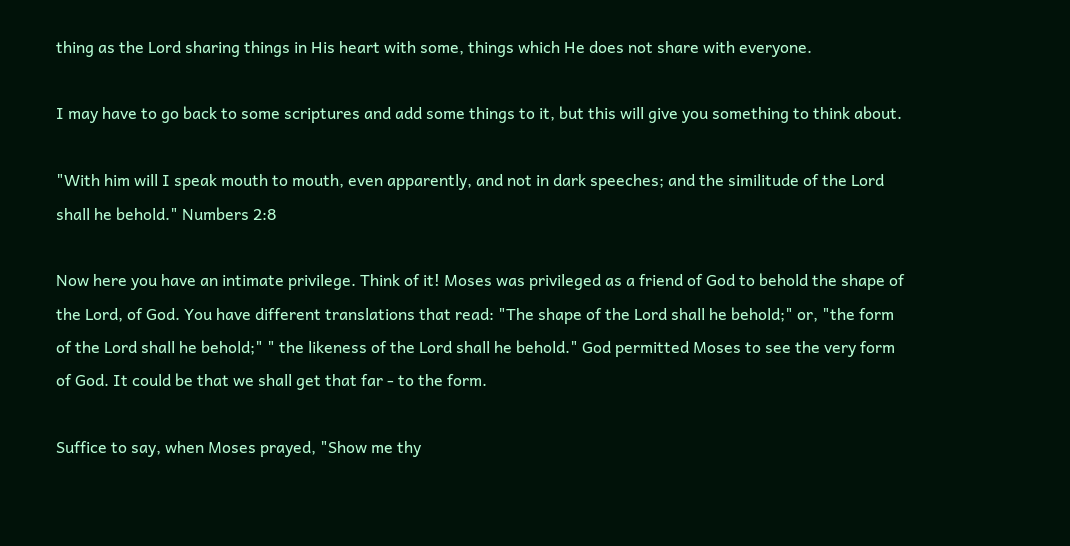thing as the Lord sharing things in His heart with some, things which He does not share with everyone.

I may have to go back to some scriptures and add some things to it, but this will give you something to think about.

"With him will I speak mouth to mouth, even apparently, and not in dark speeches; and the similitude of the Lord shall he behold." Numbers 2:8

Now here you have an intimate privilege. Think of it! Moses was privileged as a friend of God to behold the shape of the Lord, of God. You have different translations that read: "The shape of the Lord shall he behold;" or, "the form of the Lord shall he behold;" " the likeness of the Lord shall he behold." God permitted Moses to see the very form of God. It could be that we shall get that far - to the form.

Suffice to say, when Moses prayed, "Show me thy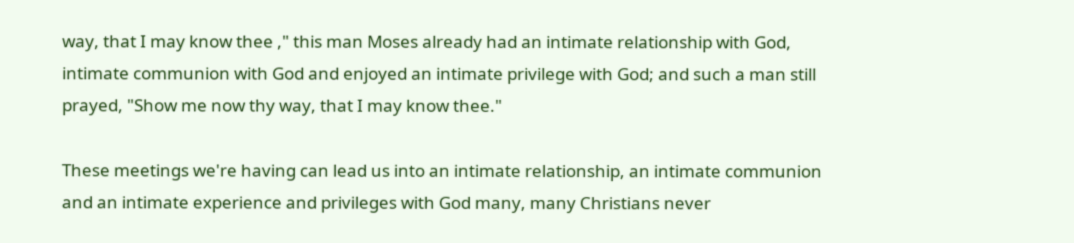way, that I may know thee ," this man Moses already had an intimate relationship with God, intimate communion with God and enjoyed an intimate privilege with God; and such a man still prayed, "Show me now thy way, that I may know thee."

These meetings we're having can lead us into an intimate relationship, an intimate communion and an intimate experience and privileges with God many, many Christians never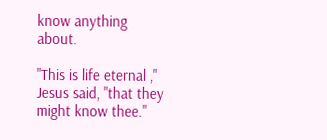know anything about.

"This is life eternal ," Jesus said, "that they might know thee."